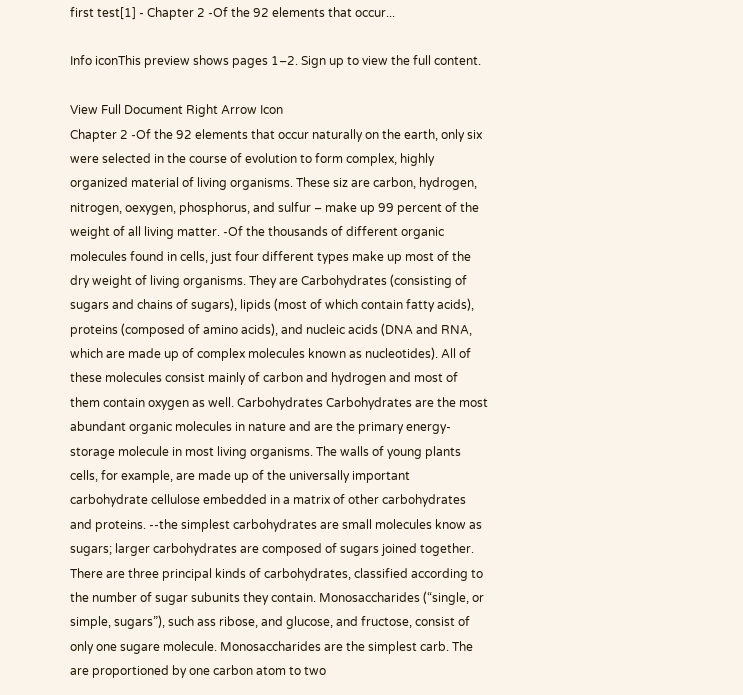first test[1] - Chapter 2 -Of the 92 elements that occur...

Info iconThis preview shows pages 1–2. Sign up to view the full content.

View Full Document Right Arrow Icon
Chapter 2 -Of the 92 elements that occur naturally on the earth, only six were selected in the course of evolution to form complex, highly organized material of living organisms. These siz are carbon, hydrogen, nitrogen, oexygen, phosphorus, and sulfur – make up 99 percent of the weight of all living matter. -Of the thousands of different organic molecules found in cells, just four different types make up most of the dry weight of living organisms. They are Carbohydrates (consisting of sugars and chains of sugars), lipids (most of which contain fatty acids), proteins (composed of amino acids), and nucleic acids (DNA and RNA, which are made up of complex molecules known as nucleotides). All of these molecules consist mainly of carbon and hydrogen and most of them contain oxygen as well. Carbohydrates Carbohydrates are the most abundant organic molecules in nature and are the primary energy-storage molecule in most living organisms. The walls of young plants cells, for example, are made up of the universally important carbohydrate cellulose embedded in a matrix of other carbohydrates and proteins. --the simplest carbohydrates are small molecules know as sugars; larger carbohydrates are composed of sugars joined together. There are three principal kinds of carbohydrates, classified according to the number of sugar subunits they contain. Monosaccharides (“single, or simple, sugars”), such ass ribose, and glucose, and fructose, consist of only one sugare molecule. Monosaccharides are the simplest carb. The are proportioned by one carbon atom to two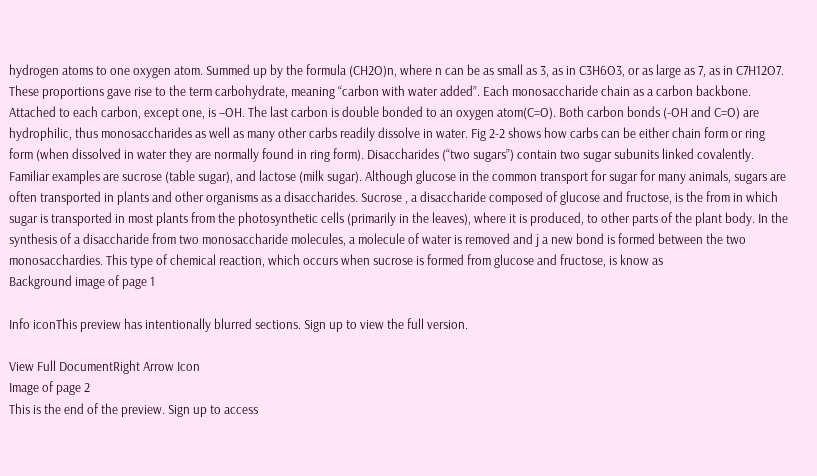hydrogen atoms to one oxygen atom. Summed up by the formula (CH2O)n, where n can be as small as 3, as in C3H6O3, or as large as 7, as in C7H12O7. These proportions gave rise to the term carbohydrate, meaning “carbon with water added”. Each monosaccharide chain as a carbon backbone. Attached to each carbon, except one, is –OH. The last carbon is double bonded to an oxygen atom(C=O). Both carbon bonds (-OH and C=O) are hydrophilic, thus monosaccharides as well as many other carbs readily dissolve in water. Fig 2-2 shows how carbs can be either chain form or ring form (when dissolved in water they are normally found in ring form). Disaccharides (“two sugars”) contain two sugar subunits linked covalently. Familiar examples are sucrose (table sugar), and lactose (milk sugar). Although glucose in the common transport for sugar for many animals, sugars are often transported in plants and other organisms as a disaccharides. Sucrose , a disaccharide composed of glucose and fructose, is the from in which sugar is transported in most plants from the photosynthetic cells (primarily in the leaves), where it is produced, to other parts of the plant body. In the synthesis of a disaccharide from two monosaccharide molecules, a molecule of water is removed and j a new bond is formed between the two monosacchardies. This type of chemical reaction, which occurs when sucrose is formed from glucose and fructose, is know as
Background image of page 1

Info iconThis preview has intentionally blurred sections. Sign up to view the full version.

View Full DocumentRight Arrow Icon
Image of page 2
This is the end of the preview. Sign up to access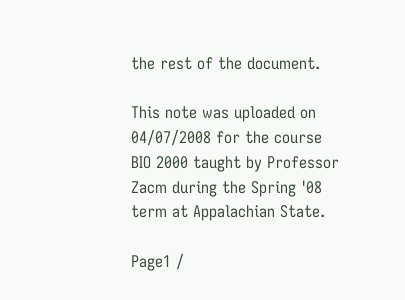the rest of the document.

This note was uploaded on 04/07/2008 for the course BIO 2000 taught by Professor Zacm during the Spring '08 term at Appalachian State.

Page1 /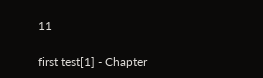11

first test[1] - Chapter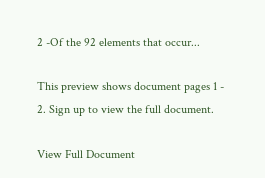2 -Of the 92 elements that occur...

This preview shows document pages 1 - 2. Sign up to view the full document.

View Full Document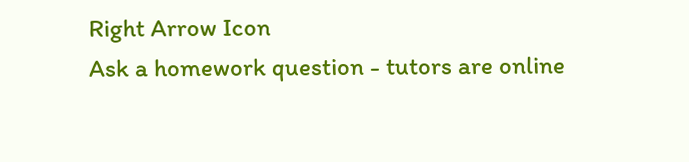Right Arrow Icon
Ask a homework question - tutors are online